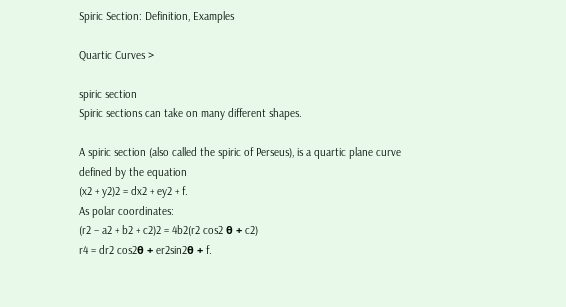Spiric Section: Definition, Examples

Quartic Curves >

spiric section
Spiric sections can take on many different shapes.

A spiric section (also called the spiric of Perseus), is a quartic plane curve defined by the equation
(x2 + y2)2 = dx2 + ey2 + f.
As polar coordinates:
(r2 – a2 + b2 + c2)2 = 4b2(r2 cos2 θ + c2)
r4 = dr2 cos2θ + er2sin2θ + f.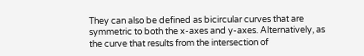They can also be defined as bicircular curves that are symmetric to both the x-axes and y-axes. Alternatively, as the curve that results from the intersection of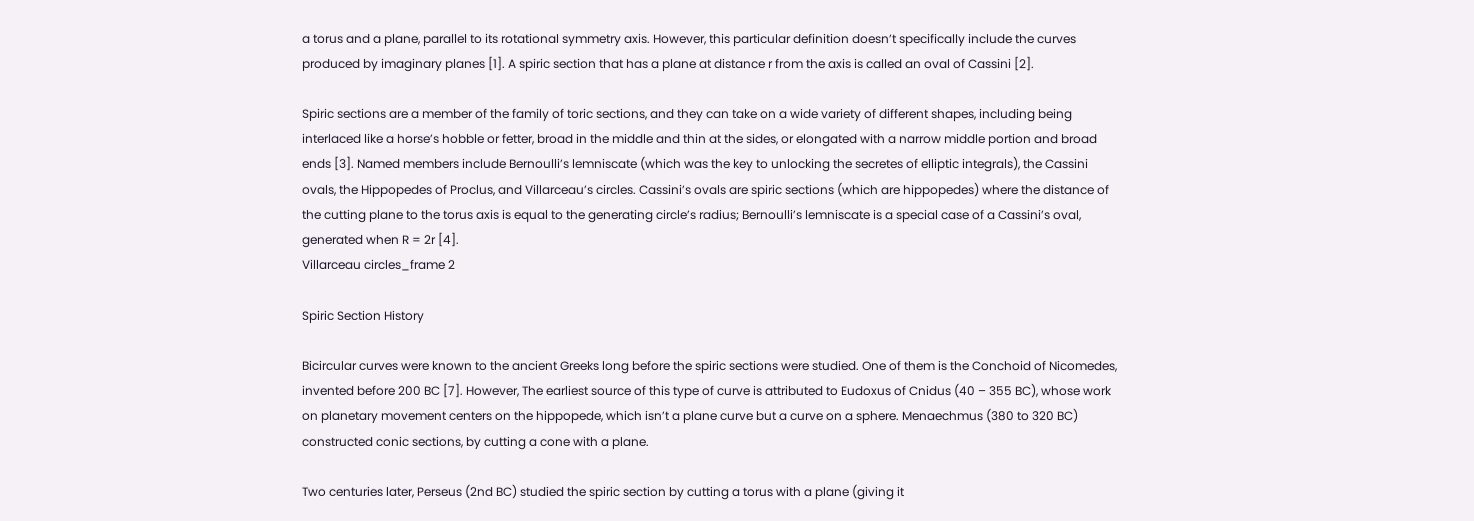a torus and a plane, parallel to its rotational symmetry axis. However, this particular definition doesn’t specifically include the curves produced by imaginary planes [1]. A spiric section that has a plane at distance r from the axis is called an oval of Cassini [2].

Spiric sections are a member of the family of toric sections, and they can take on a wide variety of different shapes, including being interlaced like a horse’s hobble or fetter, broad in the middle and thin at the sides, or elongated with a narrow middle portion and broad ends [3]. Named members include Bernoulli’s lemniscate (which was the key to unlocking the secretes of elliptic integrals), the Cassini ovals, the Hippopedes of Proclus, and Villarceau’s circles. Cassini’s ovals are spiric sections (which are hippopedes) where the distance of the cutting plane to the torus axis is equal to the generating circle’s radius; Bernoulli’s lemniscate is a special case of a Cassini’s oval, generated when R = 2r [4].
Villarceau circles_frame 2

Spiric Section History

Bicircular curves were known to the ancient Greeks long before the spiric sections were studied. One of them is the Conchoid of Nicomedes, invented before 200 BC [7]. However, The earliest source of this type of curve is attributed to Eudoxus of Cnidus (40 – 355 BC), whose work on planetary movement centers on the hippopede, which isn’t a plane curve but a curve on a sphere. Menaechmus (380 to 320 BC) constructed conic sections, by cutting a cone with a plane.

Two centuries later, Perseus (2nd BC) studied the spiric section by cutting a torus with a plane (giving it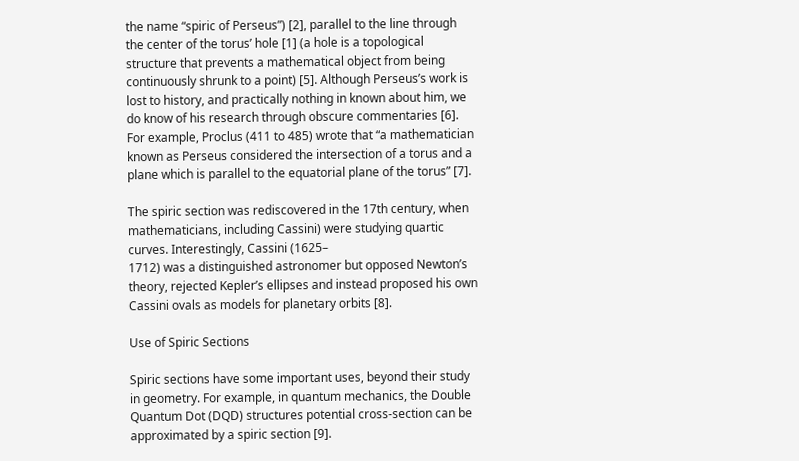the name “spiric of Perseus”) [2], parallel to the line through the center of the torus’ hole [1] (a hole is a topological structure that prevents a mathematical object from being continuously shrunk to a point) [5]. Although Perseus’s work is lost to history, and practically nothing in known about him, we do know of his research through obscure commentaries [6]. For example, Proclus (411 to 485) wrote that “a mathematician known as Perseus considered the intersection of a torus and a plane which is parallel to the equatorial plane of the torus” [7].

The spiric section was rediscovered in the 17th century, when mathematicians, including Cassini) were studying quartic curves. Interestingly, Cassini (1625–
1712) was a distinguished astronomer but opposed Newton’s theory, rejected Kepler’s ellipses and instead proposed his own Cassini ovals as models for planetary orbits [8].

Use of Spiric Sections

Spiric sections have some important uses, beyond their study in geometry. For example, in quantum mechanics, the Double Quantum Dot (DQD) structures potential cross-section can be approximated by a spiric section [9].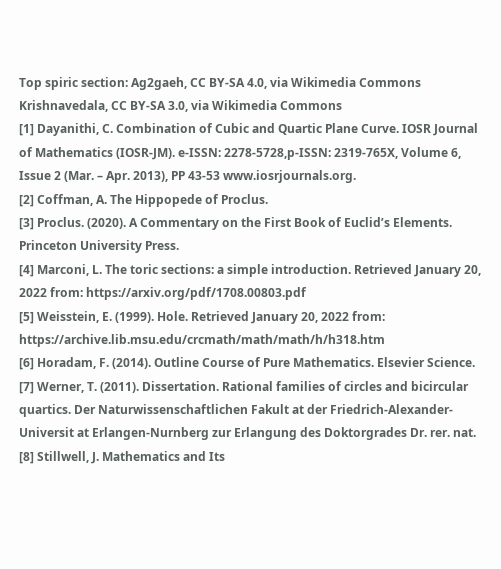Top spiric section: Ag2gaeh, CC BY-SA 4.0, via Wikimedia Commons
Krishnavedala, CC BY-SA 3.0, via Wikimedia Commons
[1] Dayanithi, C. Combination of Cubic and Quartic Plane Curve. IOSR Journal of Mathematics (IOSR-JM). e-ISSN: 2278-5728,p-ISSN: 2319-765X, Volume 6, Issue 2 (Mar. – Apr. 2013), PP 43-53 www.iosrjournals.org.
[2] Coffman, A. The Hippopede of Proclus.
[3] Proclus. (2020). A Commentary on the First Book of Euclid’s Elements. Princeton University Press.
[4] Marconi, L. The toric sections: a simple introduction. Retrieved January 20, 2022 from: https://arxiv.org/pdf/1708.00803.pdf
[5] Weisstein, E. (1999). Hole. Retrieved January 20, 2022 from: https://archive.lib.msu.edu/crcmath/math/math/h/h318.htm
[6] Horadam, F. (2014). Outline Course of Pure Mathematics. Elsevier Science.
[7] Werner, T. (2011). Dissertation. Rational families of circles and bicircular quartics. Der Naturwissenschaftlichen Fakult at der Friedrich-Alexander-Universit at Erlangen-Nurnberg zur Erlangung des Doktorgrades Dr. rer. nat.
[8] Stillwell, J. Mathematics and Its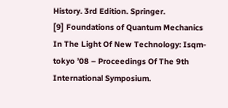History. 3rd Edition. Springer.
[9] Foundations of Quantum Mechanics In The Light Of New Technology: Isqm-tokyo ’08 – Proceedings Of The 9th International Symposium.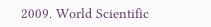2009. World Scientific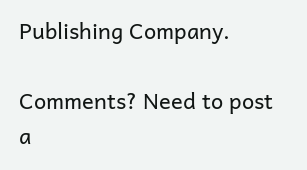Publishing Company.

Comments? Need to post a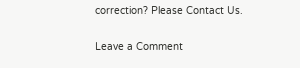correction? Please Contact Us.

Leave a Comment